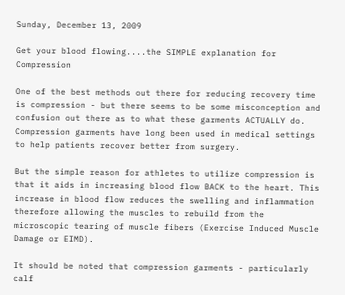Sunday, December 13, 2009

Get your blood flowing....the SIMPLE explanation for Compression

One of the best methods out there for reducing recovery time is compression - but there seems to be some misconception and confusion out there as to what these garments ACTUALLY do. Compression garments have long been used in medical settings to help patients recover better from surgery.

But the simple reason for athletes to utilize compression is that it aids in increasing blood flow BACK to the heart. This increase in blood flow reduces the swelling and inflammation therefore allowing the muscles to rebuild from the microscopic tearing of muscle fibers (Exercise Induced Muscle Damage or EIMD).

It should be noted that compression garments - particularly calf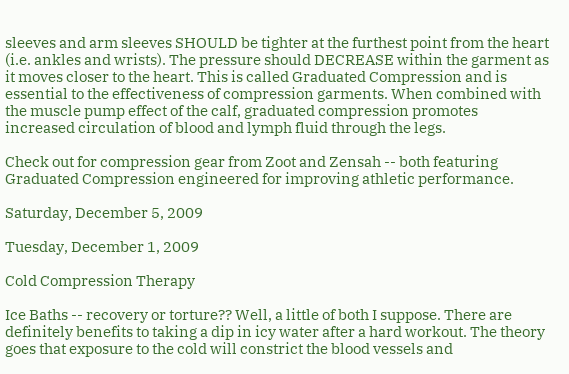sleeves and arm sleeves SHOULD be tighter at the furthest point from the heart (i.e. ankles and wrists). The pressure should DECREASE within the garment as it moves closer to the heart. This is called Graduated Compression and is essential to the effectiveness of compression garments. When combined with the muscle pump effect of the calf, graduated compression promotes increased circulation of blood and lymph fluid through the legs.

Check out for compression gear from Zoot and Zensah -- both featuring Graduated Compression engineered for improving athletic performance.

Saturday, December 5, 2009

Tuesday, December 1, 2009

Cold Compression Therapy

Ice Baths -- recovery or torture?? Well, a little of both I suppose. There are definitely benefits to taking a dip in icy water after a hard workout. The theory goes that exposure to the cold will constrict the blood vessels and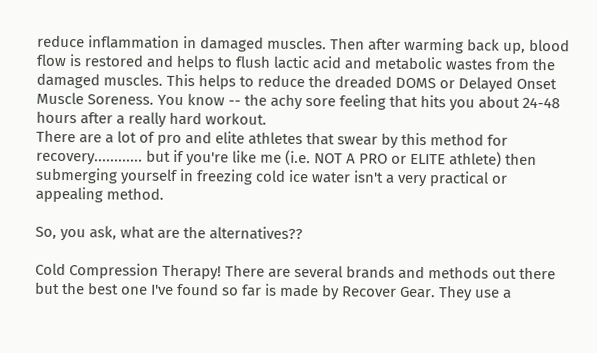reduce inflammation in damaged muscles. Then after warming back up, blood flow is restored and helps to flush lactic acid and metabolic wastes from the damaged muscles. This helps to reduce the dreaded DOMS or Delayed Onset Muscle Soreness. You know -- the achy sore feeling that hits you about 24-48 hours after a really hard workout.
There are a lot of pro and elite athletes that swear by this method for recovery............ but if you're like me (i.e. NOT A PRO or ELITE athlete) then submerging yourself in freezing cold ice water isn't a very practical or appealing method.

So, you ask, what are the alternatives??

Cold Compression Therapy! There are several brands and methods out there but the best one I've found so far is made by Recover Gear. They use a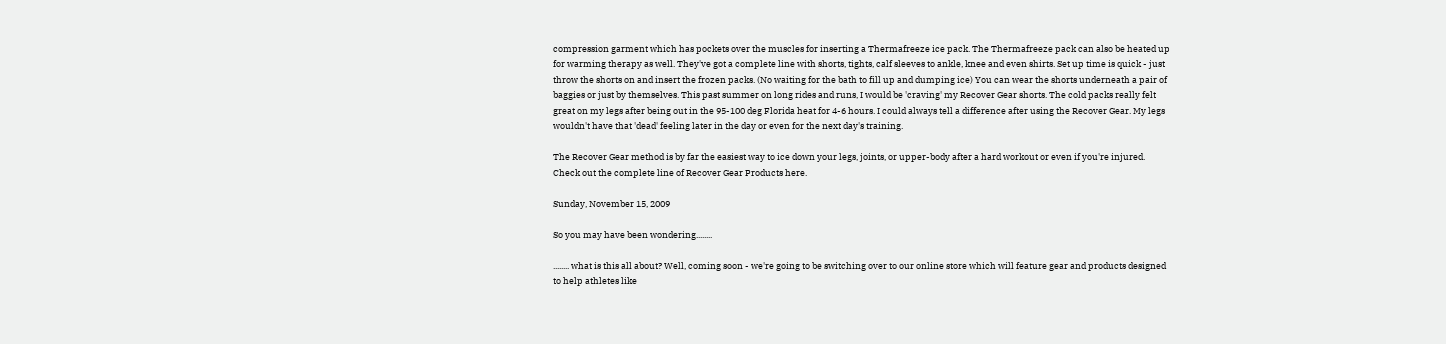compression garment which has pockets over the muscles for inserting a Thermafreeze ice pack. The Thermafreeze pack can also be heated up for warming therapy as well. They've got a complete line with shorts, tights, calf sleeves to ankle, knee and even shirts. Set up time is quick - just throw the shorts on and insert the frozen packs. (No waiting for the bath to fill up and dumping ice) You can wear the shorts underneath a pair of baggies or just by themselves. This past summer on long rides and runs, I would be 'craving' my Recover Gear shorts. The cold packs really felt great on my legs after being out in the 95-100 deg Florida heat for 4-6 hours. I could always tell a difference after using the Recover Gear. My legs wouldn't have that 'dead' feeling later in the day or even for the next day's training.

The Recover Gear method is by far the easiest way to ice down your legs, joints, or upper-body after a hard workout or even if you're injured. Check out the complete line of Recover Gear Products here.

Sunday, November 15, 2009

So you may have been wondering........

........ what is this all about? Well, coming soon - we're going to be switching over to our online store which will feature gear and products designed to help athletes like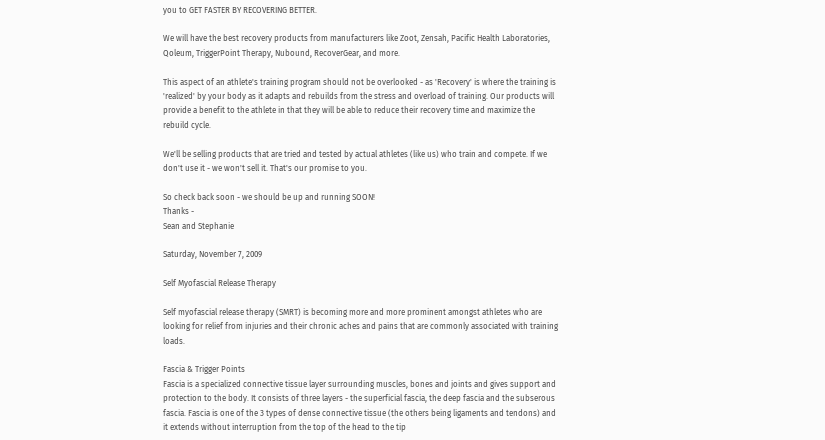you to GET FASTER BY RECOVERING BETTER.

We will have the best recovery products from manufacturers like Zoot, Zensah, Pacific Health Laboratories, Qoleum, TriggerPoint Therapy, Nubound, RecoverGear, and more.

This aspect of an athlete's training program should not be overlooked - as 'Recovery' is where the training is 'realized' by your body as it adapts and rebuilds from the stress and overload of training. Our products will provide a benefit to the athlete in that they will be able to reduce their recovery time and maximize the rebuild cycle.

We'll be selling products that are tried and tested by actual athletes (like us) who train and compete. If we don't use it - we won't sell it. That's our promise to you.

So check back soon - we should be up and running SOON!
Thanks -
Sean and Stephanie

Saturday, November 7, 2009

Self Myofascial Release Therapy

Self myofascial release therapy (SMRT) is becoming more and more prominent amongst athletes who are looking for relief from injuries and their chronic aches and pains that are commonly associated with training loads.

Fascia & Trigger Points
Fascia is a specialized connective tissue layer surrounding muscles, bones and joints and gives support and protection to the body. It consists of three layers - the superficial fascia, the deep fascia and the subserous fascia. Fascia is one of the 3 types of dense connective tissue (the others being ligaments and tendons) and it extends without interruption from the top of the head to the tip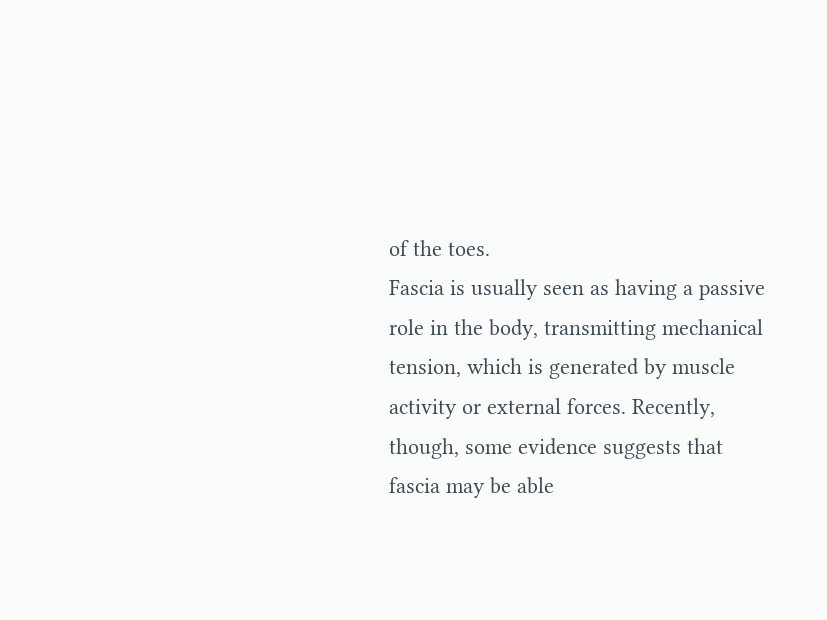of the toes.
Fascia is usually seen as having a passive role in the body, transmitting mechanical tension, which is generated by muscle activity or external forces. Recently, though, some evidence suggests that fascia may be able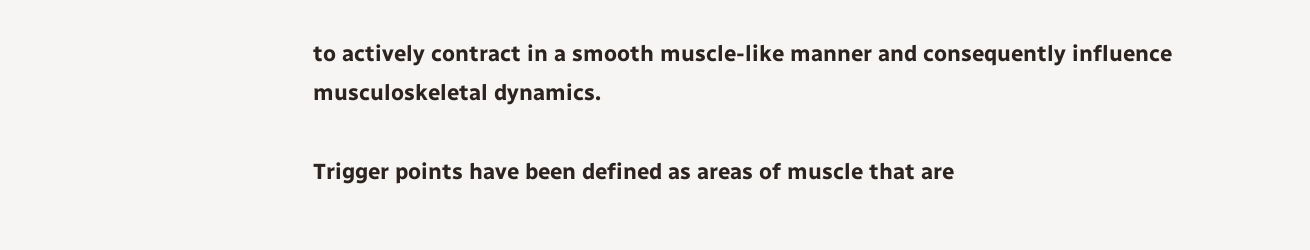to actively contract in a smooth muscle-like manner and consequently influence musculoskeletal dynamics.

Trigger points have been defined as areas of muscle that are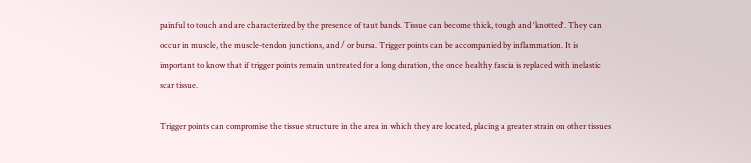painful to touch and are characterized by the presence of taut bands. Tissue can become thick, tough and 'knotted'. They can occur in muscle, the muscle-tendon junctions, and / or bursa. Trigger points can be accompanied by inflammation. It is important to know that if trigger points remain untreated for a long duration, the once healthy fascia is replaced with inelastic scar tissue.

Trigger points can compromise the tissue structure in the area in which they are located, placing a greater strain on other tissues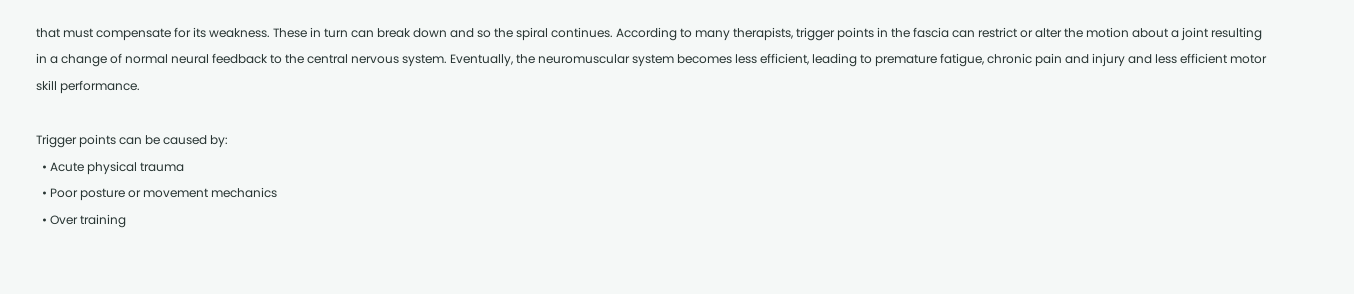that must compensate for its weakness. These in turn can break down and so the spiral continues. According to many therapists, trigger points in the fascia can restrict or alter the motion about a joint resulting in a change of normal neural feedback to the central nervous system. Eventually, the neuromuscular system becomes less efficient, leading to premature fatigue, chronic pain and injury and less efficient motor skill performance.

Trigger points can be caused by:
  • Acute physical trauma
  • Poor posture or movement mechanics
  • Over training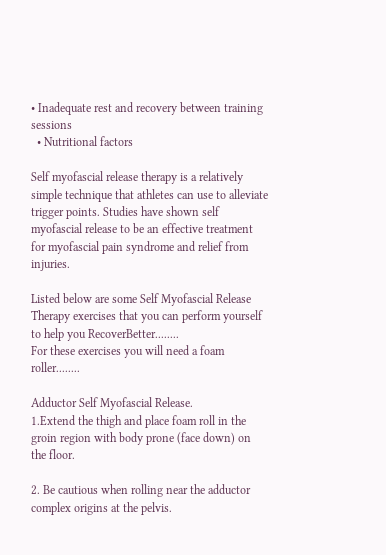• Inadequate rest and recovery between training sessions
  • Nutritional factors

Self myofascial release therapy is a relatively simple technique that athletes can use to alleviate trigger points. Studies have shown self myofascial release to be an effective treatment for myofascial pain syndrome and relief from injuries.

Listed below are some Self Myofascial Release Therapy exercises that you can perform yourself to help you RecoverBetter........
For these exercises you will need a foam roller........

Adductor Self Myofascial Release.
1.Extend the thigh and place foam roll in the groin region with body prone (face down) on the floor.

2. Be cautious when rolling near the adductor complex origins at the pelvis.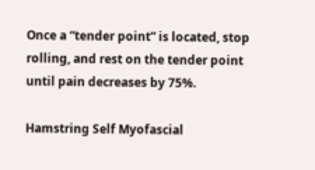Once a “tender point” is located, stop rolling, and rest on the tender point until pain decreases by 75%.

Hamstring Self Myofascial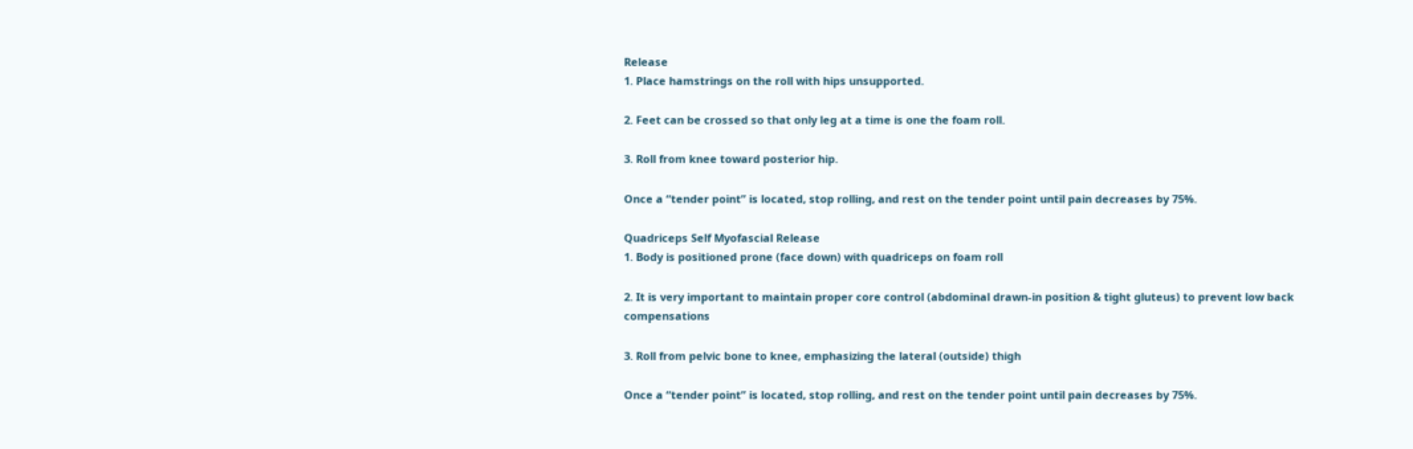Release
1. Place hamstrings on the roll with hips unsupported.

2. Feet can be crossed so that only leg at a time is one the foam roll.

3. Roll from knee toward posterior hip.

Once a “tender point” is located, stop rolling, and rest on the tender point until pain decreases by 75%.

Quadriceps Self Myofascial Release
1. Body is positioned prone (face down) with quadriceps on foam roll

2. It is very important to maintain proper core control (abdominal drawn-in position & tight gluteus) to prevent low back compensations

3. Roll from pelvic bone to knee, emphasizing the lateral (outside) thigh

Once a “tender point” is located, stop rolling, and rest on the tender point until pain decreases by 75%.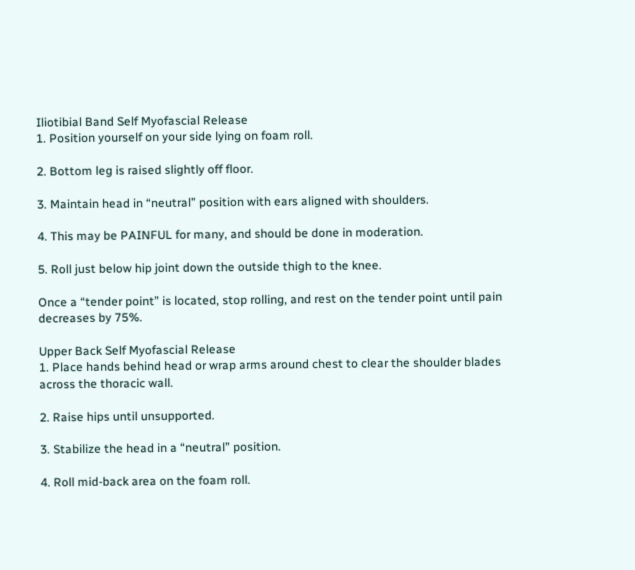Iliotibial Band Self Myofascial Release
1. Position yourself on your side lying on foam roll.

2. Bottom leg is raised slightly off floor.

3. Maintain head in “neutral” position with ears aligned with shoulders.

4. This may be PAINFUL for many, and should be done in moderation.

5. Roll just below hip joint down the outside thigh to the knee.

Once a “tender point” is located, stop rolling, and rest on the tender point until pain decreases by 75%.

Upper Back Self Myofascial Release
1. Place hands behind head or wrap arms around chest to clear the shoulder blades across the thoracic wall.

2. Raise hips until unsupported.

3. Stabilize the head in a “neutral” position.

4. Roll mid-back area on the foam roll.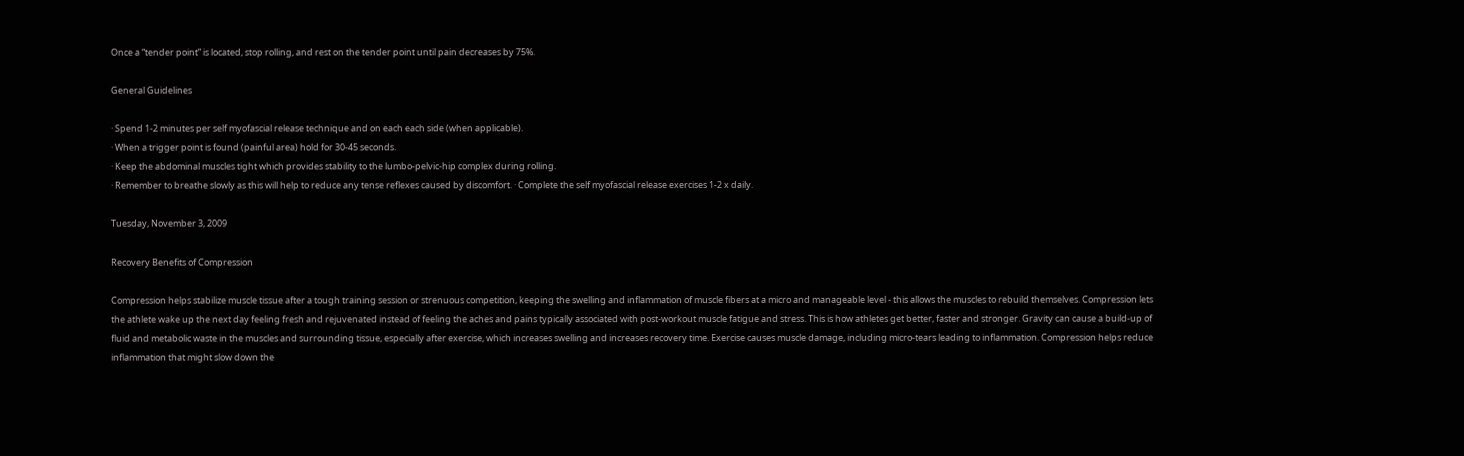Once a “tender point” is located, stop rolling, and rest on the tender point until pain decreases by 75%.

General Guidelines

· Spend 1-2 minutes per self myofascial release technique and on each each side (when applicable).
· When a trigger point is found (painful area) hold for 30-45 seconds.
· Keep the abdominal muscles tight which provides stability to the lumbo-pelvic-hip complex during rolling.
· Remember to breathe slowly as this will help to reduce any tense reflexes caused by discomfort. · Complete the self myofascial release exercises 1-2 x daily.

Tuesday, November 3, 2009

Recovery Benefits of Compression

Compression helps stabilize muscle tissue after a tough training session or strenuous competition, keeping the swelling and inflammation of muscle fibers at a micro and manageable level - this allows the muscles to rebuild themselves. Compression lets the athlete wake up the next day feeling fresh and rejuvenated instead of feeling the aches and pains typically associated with post-workout muscle fatigue and stress. This is how athletes get better, faster and stronger. Gravity can cause a build-up of fluid and metabolic waste in the muscles and surrounding tissue, especially after exercise, which increases swelling and increases recovery time. Exercise causes muscle damage, including micro-tears leading to inflammation. Compression helps reduce inflammation that might slow down the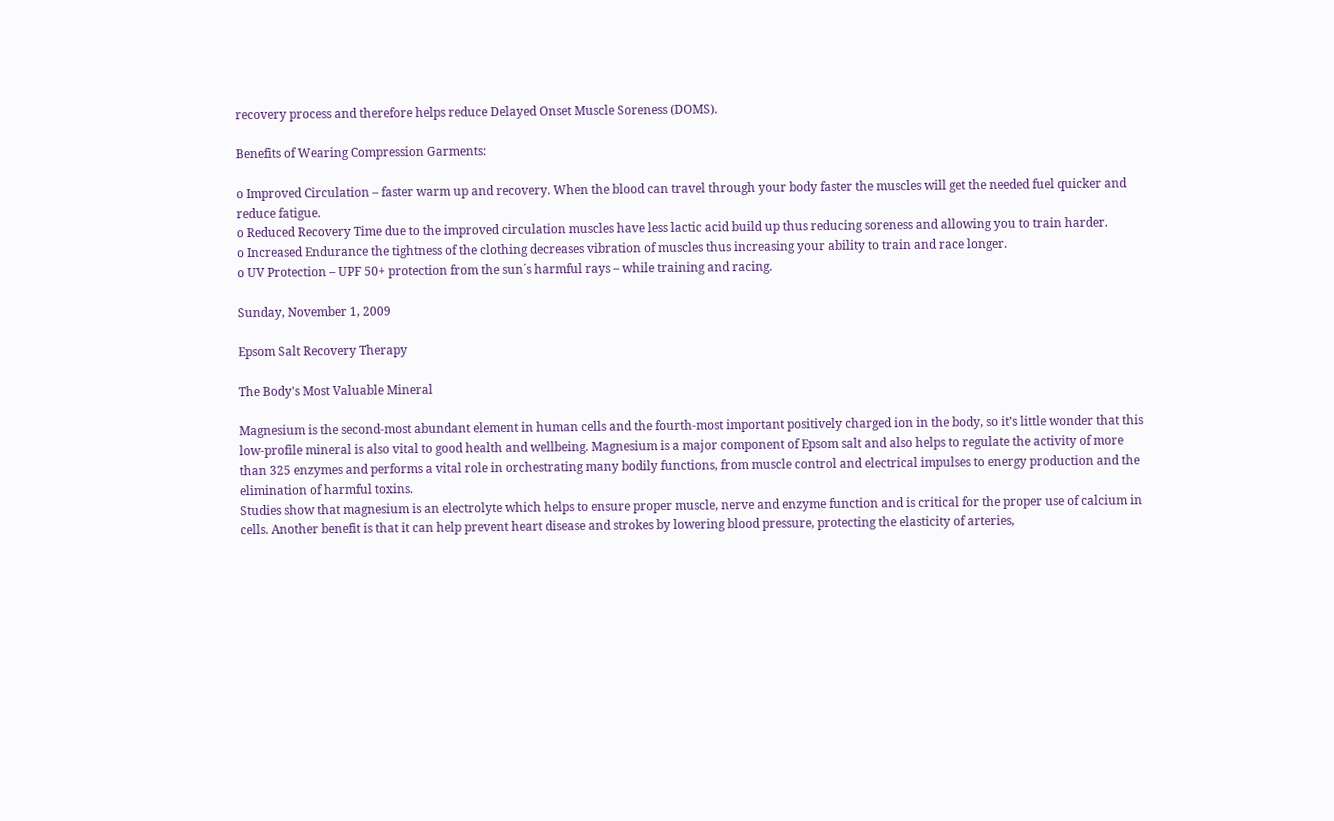recovery process and therefore helps reduce Delayed Onset Muscle Soreness (DOMS).

Benefits of Wearing Compression Garments:

o Improved Circulation – faster warm up and recovery. When the blood can travel through your body faster the muscles will get the needed fuel quicker and reduce fatigue.
o Reduced Recovery Time due to the improved circulation muscles have less lactic acid build up thus reducing soreness and allowing you to train harder.
o Increased Endurance the tightness of the clothing decreases vibration of muscles thus increasing your ability to train and race longer.
o UV Protection – UPF 50+ protection from the sun´s harmful rays – while training and racing.

Sunday, November 1, 2009

Epsom Salt Recovery Therapy

The Body's Most Valuable Mineral

Magnesium is the second-most abundant element in human cells and the fourth-most important positively charged ion in the body, so it’s little wonder that this low-profile mineral is also vital to good health and wellbeing. Magnesium is a major component of Epsom salt and also helps to regulate the activity of more than 325 enzymes and performs a vital role in orchestrating many bodily functions, from muscle control and electrical impulses to energy production and the elimination of harmful toxins.
Studies show that magnesium is an electrolyte which helps to ensure proper muscle, nerve and enzyme function and is critical for the proper use of calcium in cells. Another benefit is that it can help prevent heart disease and strokes by lowering blood pressure, protecting the elasticity of arteries,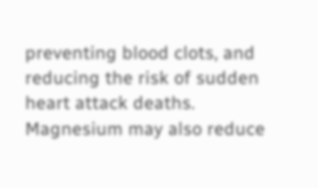preventing blood clots, and reducing the risk of sudden heart attack deaths. Magnesium may also reduce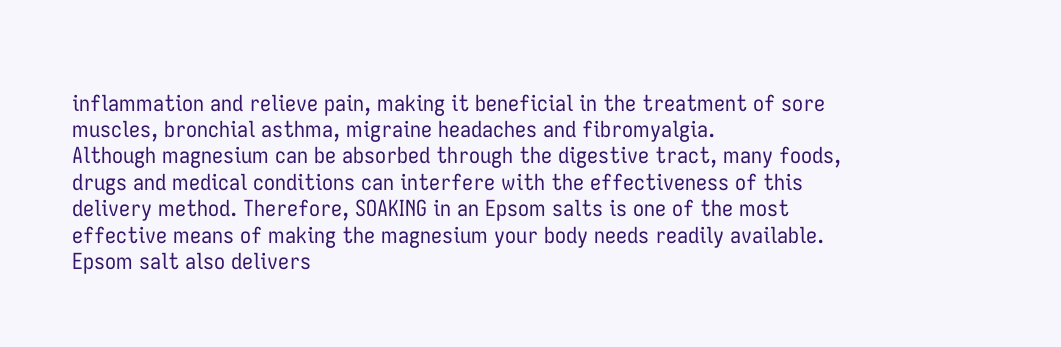inflammation and relieve pain, making it beneficial in the treatment of sore muscles, bronchial asthma, migraine headaches and fibromyalgia.
Although magnesium can be absorbed through the digestive tract, many foods, drugs and medical conditions can interfere with the effectiveness of this delivery method. Therefore, SOAKING in an Epsom salts is one of the most effective means of making the magnesium your body needs readily available.
Epsom salt also delivers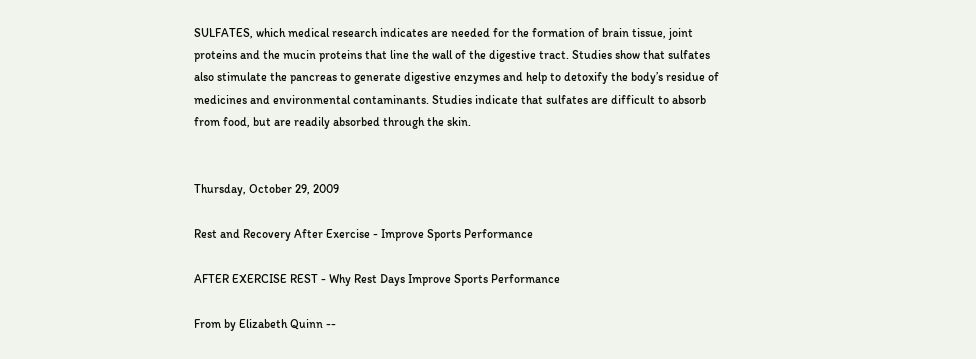SULFATES, which medical research indicates are needed for the formation of brain tissue, joint proteins and the mucin proteins that line the wall of the digestive tract. Studies show that sulfates also stimulate the pancreas to generate digestive enzymes and help to detoxify the body’s residue of medicines and environmental contaminants. Studies indicate that sulfates are difficult to absorb from food, but are readily absorbed through the skin.


Thursday, October 29, 2009

Rest and Recovery After Exercise - Improve Sports Performance

AFTER EXERCISE REST - Why Rest Days Improve Sports Performance

From by Elizabeth Quinn --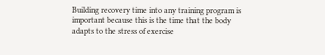Building recovery time into any training program is important because this is the time that the body adapts to the stress of exercise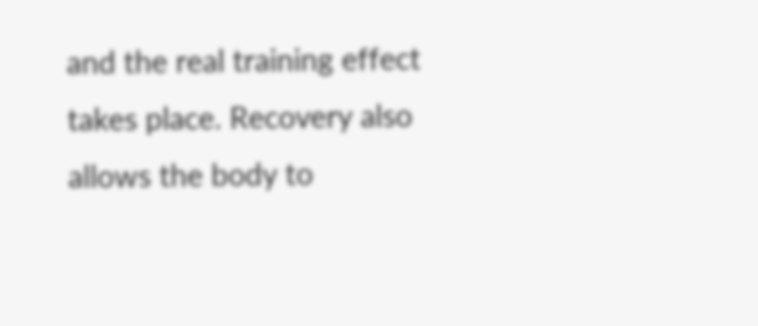and the real training effect takes place. Recovery also allows the body to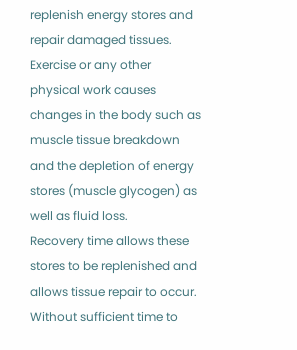replenish energy stores and repair damaged tissues. Exercise or any other physical work causes changes in the body such as muscle tissue breakdown and the depletion of energy stores (muscle glycogen) as well as fluid loss.
Recovery time allows these stores to be replenished and allows tissue repair to occur. Without sufficient time to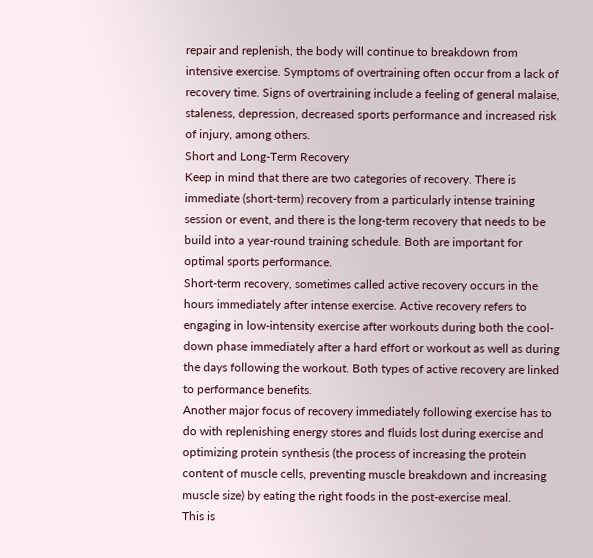repair and replenish, the body will continue to breakdown from intensive exercise. Symptoms of overtraining often occur from a lack of recovery time. Signs of overtraining include a feeling of general malaise, staleness, depression, decreased sports performance and increased risk of injury, among others.
Short and Long-Term Recovery
Keep in mind that there are two categories of recovery. There is immediate (short-term) recovery from a particularly intense training session or event, and there is the long-term recovery that needs to be build into a year-round training schedule. Both are important for optimal sports performance.
Short-term recovery, sometimes called active recovery occurs in the hours immediately after intense exercise. Active recovery refers to engaging in low-intensity exercise after workouts during both the cool-down phase immediately after a hard effort or workout as well as during the days following the workout. Both types of active recovery are linked to performance benefits.
Another major focus of recovery immediately following exercise has to do with replenishing energy stores and fluids lost during exercise and optimizing protein synthesis (the process of increasing the protein content of muscle cells, preventing muscle breakdown and increasing muscle size) by eating the right foods in the post-exercise meal.
This is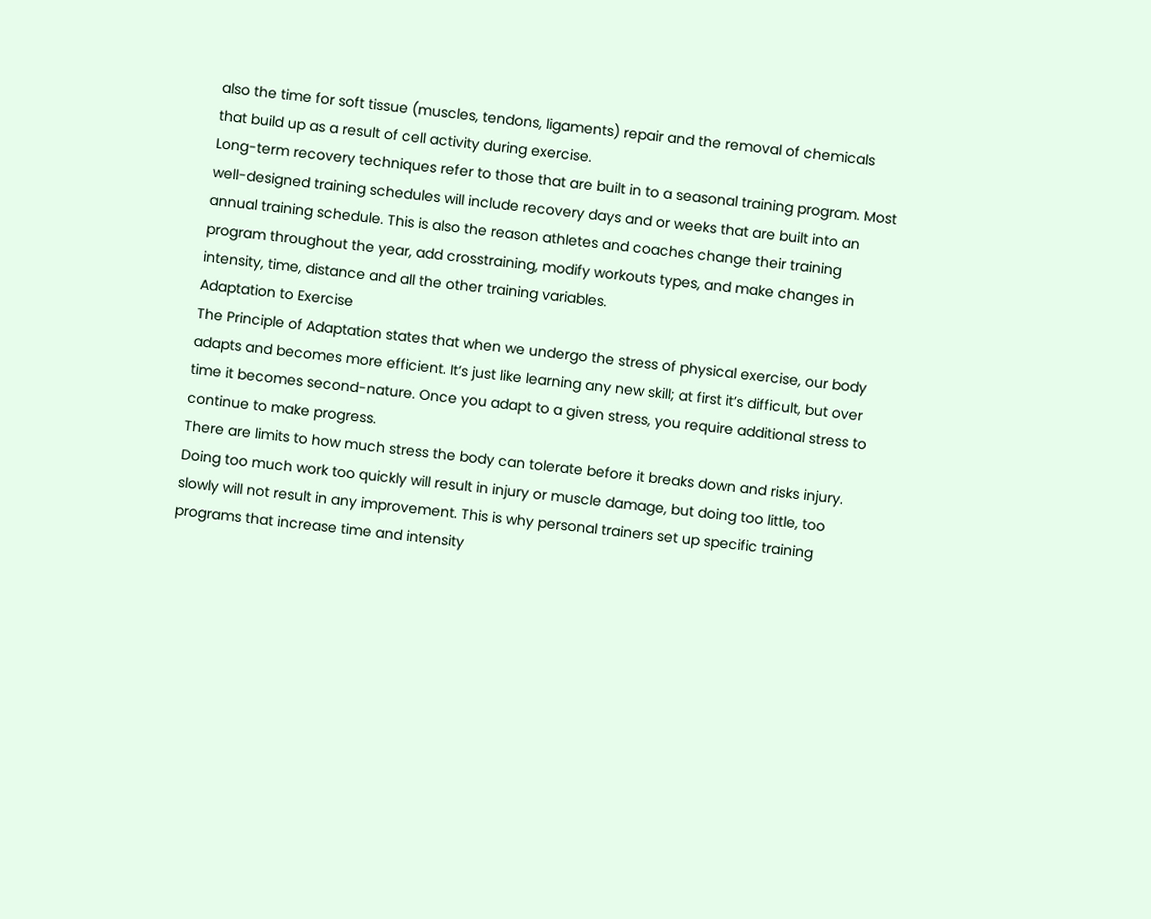also the time for soft tissue (muscles, tendons, ligaments) repair and the removal of chemicals that build up as a result of cell activity during exercise.
Long-term recovery techniques refer to those that are built in to a seasonal training program. Most well-designed training schedules will include recovery days and or weeks that are built into an annual training schedule. This is also the reason athletes and coaches change their training program throughout the year, add crosstraining, modify workouts types, and make changes in intensity, time, distance and all the other training variables.
Adaptation to Exercise
The Principle of Adaptation states that when we undergo the stress of physical exercise, our body adapts and becomes more efficient. It’s just like learning any new skill; at first it’s difficult, but over time it becomes second-nature. Once you adapt to a given stress, you require additional stress to continue to make progress.
There are limits to how much stress the body can tolerate before it breaks down and risks injury. Doing too much work too quickly will result in injury or muscle damage, but doing too little, too slowly will not result in any improvement. This is why personal trainers set up specific training programs that increase time and intensity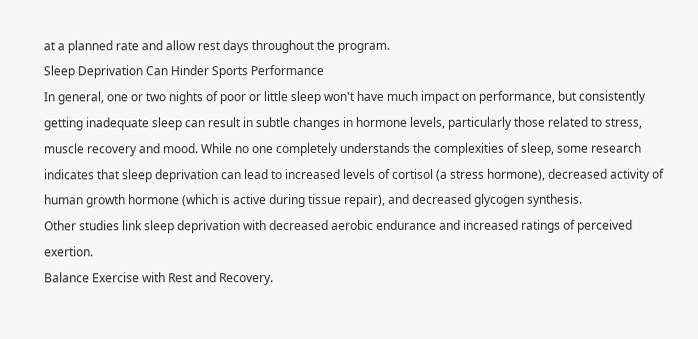at a planned rate and allow rest days throughout the program.
Sleep Deprivation Can Hinder Sports Performance
In general, one or two nights of poor or little sleep won't have much impact on performance, but consistently getting inadequate sleep can result in subtle changes in hormone levels, particularly those related to stress, muscle recovery and mood. While no one completely understands the complexities of sleep, some research indicates that sleep deprivation can lead to increased levels of cortisol (a stress hormone), decreased activity of human growth hormone (which is active during tissue repair), and decreased glycogen synthesis.
Other studies link sleep deprivation with decreased aerobic endurance and increased ratings of perceived exertion.
Balance Exercise with Rest and Recovery.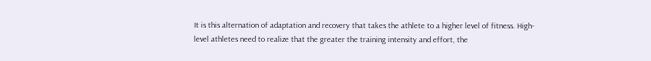It is this alternation of adaptation and recovery that takes the athlete to a higher level of fitness. High-level athletes need to realize that the greater the training intensity and effort, the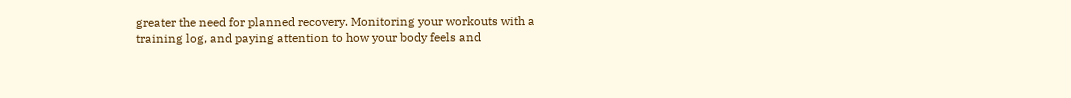greater the need for planned recovery. Monitoring your workouts with a training log, and paying attention to how your body feels and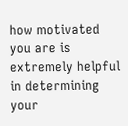how motivated you are is extremely helpful in determining your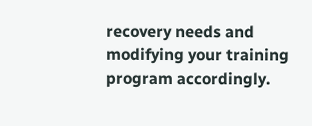recovery needs and modifying your training program accordingly.